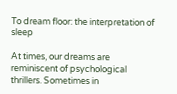To dream floor: the interpretation of sleep

At times, our dreams are reminiscent of psychological thrillers. Sometimes in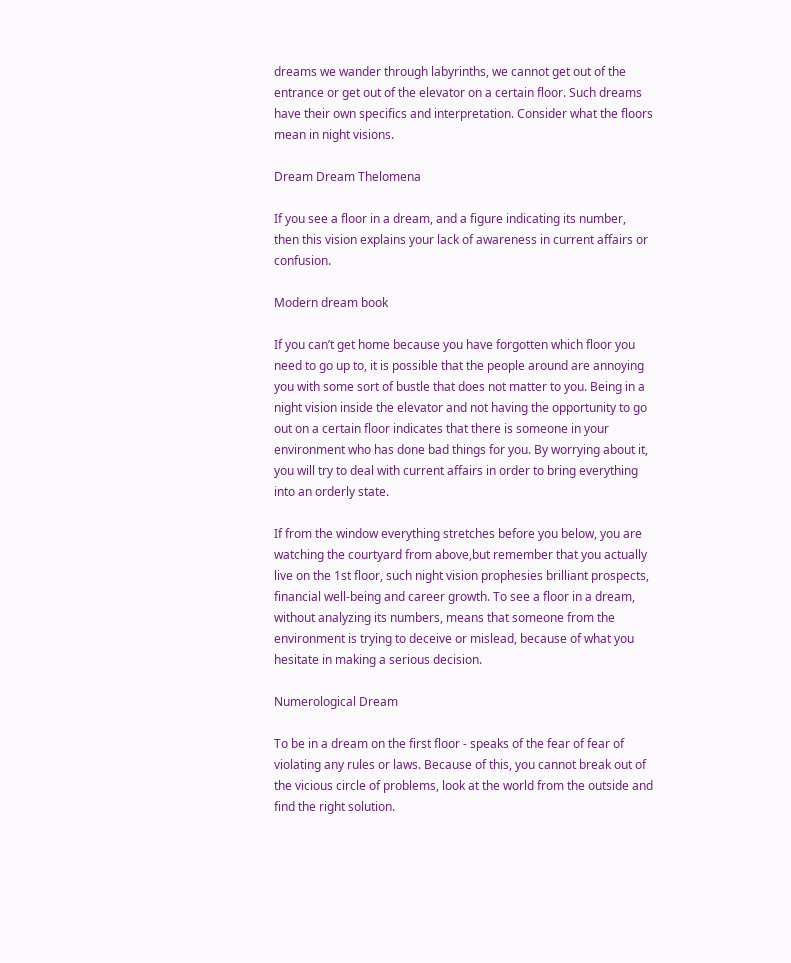dreams we wander through labyrinths, we cannot get out of the entrance or get out of the elevator on a certain floor. Such dreams have their own specifics and interpretation. Consider what the floors mean in night visions.

Dream Dream Thelomena

If you see a floor in a dream, and a figure indicating its number, then this vision explains your lack of awareness in current affairs or confusion.

Modern dream book

If you can’t get home because you have forgotten which floor you need to go up to, it is possible that the people around are annoying you with some sort of bustle that does not matter to you. Being in a night vision inside the elevator and not having the opportunity to go out on a certain floor indicates that there is someone in your environment who has done bad things for you. By worrying about it, you will try to deal with current affairs in order to bring everything into an orderly state.

If from the window everything stretches before you below, you are watching the courtyard from above,but remember that you actually live on the 1st floor, such night vision prophesies brilliant prospects, financial well-being and career growth. To see a floor in a dream, without analyzing its numbers, means that someone from the environment is trying to deceive or mislead, because of what you hesitate in making a serious decision.

Numerological Dream

To be in a dream on the first floor - speaks of the fear of fear of violating any rules or laws. Because of this, you cannot break out of the vicious circle of problems, look at the world from the outside and find the right solution.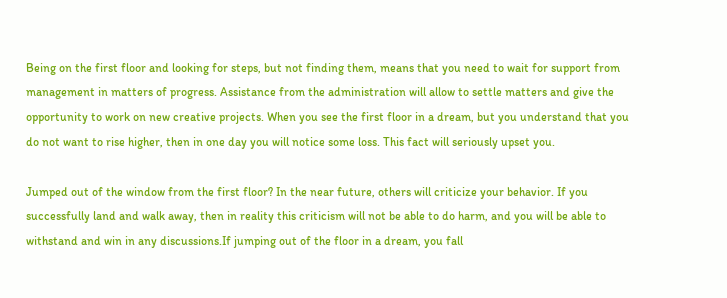Being on the first floor and looking for steps, but not finding them, means that you need to wait for support from management in matters of progress. Assistance from the administration will allow to settle matters and give the opportunity to work on new creative projects. When you see the first floor in a dream, but you understand that you do not want to rise higher, then in one day you will notice some loss. This fact will seriously upset you.

Jumped out of the window from the first floor? In the near future, others will criticize your behavior. If you successfully land and walk away, then in reality this criticism will not be able to do harm, and you will be able to withstand and win in any discussions.If jumping out of the floor in a dream, you fall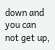down and you can not get up,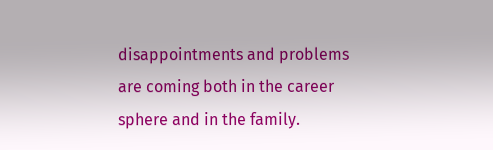disappointments and problems are coming both in the career sphere and in the family.